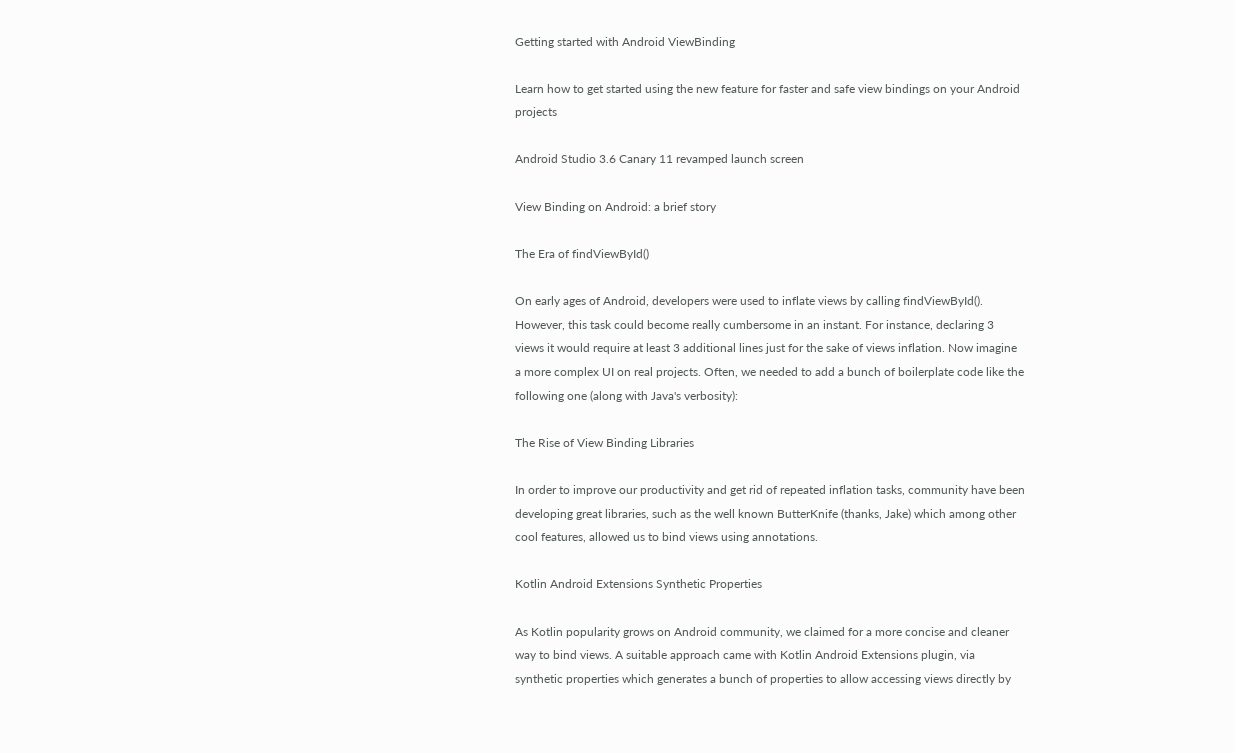Getting started with Android ViewBinding

Learn how to get started using the new feature for faster and safe view bindings on your Android projects

Android Studio 3.6 Canary 11 revamped launch screen

View Binding on Android: a brief story

The Era of findViewById()

On early ages of Android, developers were used to inflate views by calling findViewById(). However, this task could become really cumbersome in an instant. For instance, declaring 3 views it would require at least 3 additional lines just for the sake of views inflation. Now imagine a more complex UI on real projects. Often, we needed to add a bunch of boilerplate code like the following one (along with Java's verbosity):

The Rise of View Binding Libraries

In order to improve our productivity and get rid of repeated inflation tasks, community have been developing great libraries, such as the well known ButterKnife (thanks, Jake) which among other cool features, allowed us to bind views using annotations.

Kotlin Android Extensions Synthetic Properties

As Kotlin popularity grows on Android community, we claimed for a more concise and cleaner way to bind views. A suitable approach came with Kotlin Android Extensions plugin, via synthetic properties which generates a bunch of properties to allow accessing views directly by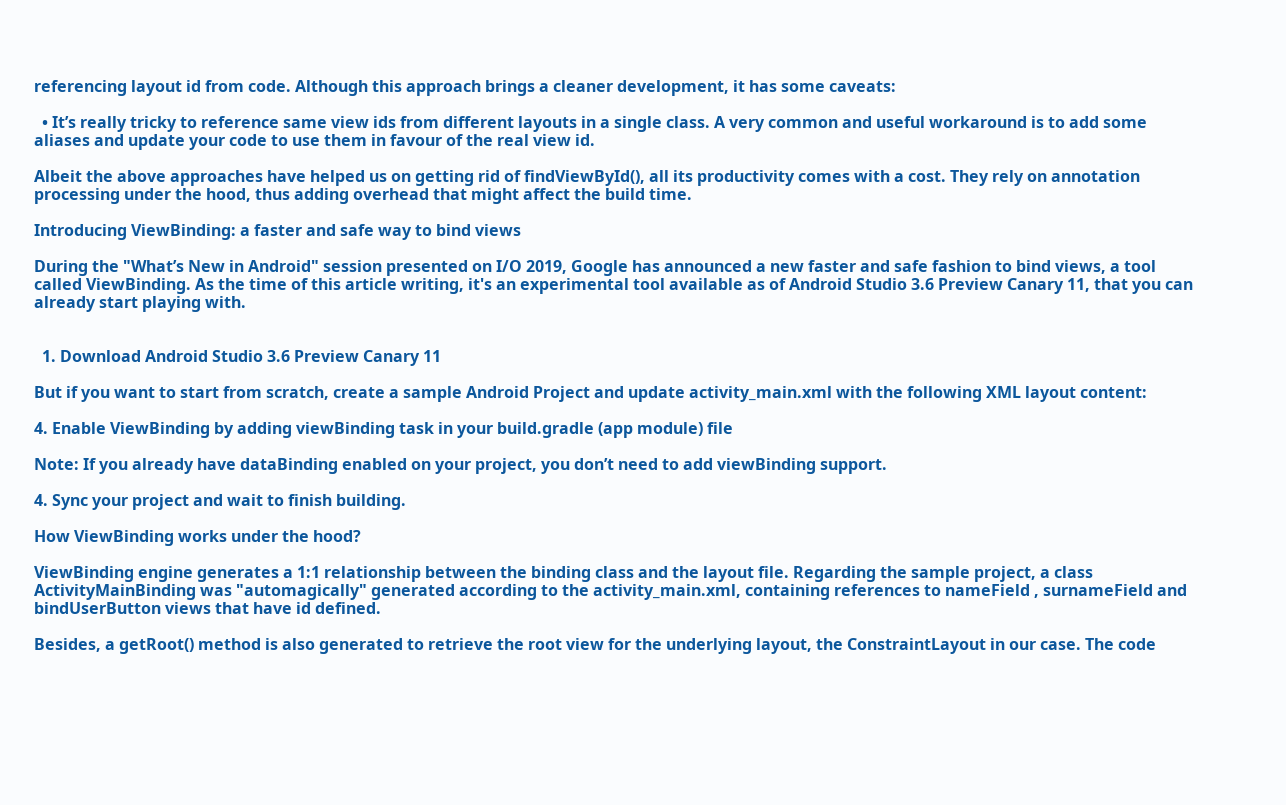referencing layout id from code. Although this approach brings a cleaner development, it has some caveats:

  • It’s really tricky to reference same view ids from different layouts in a single class. A very common and useful workaround is to add some aliases and update your code to use them in favour of the real view id.

Albeit the above approaches have helped us on getting rid of findViewById(), all its productivity comes with a cost. They rely on annotation processing under the hood, thus adding overhead that might affect the build time.

Introducing ViewBinding: a faster and safe way to bind views

During the "What’s New in Android" session presented on I/O 2019, Google has announced a new faster and safe fashion to bind views, a tool called ViewBinding. As the time of this article writing, it's an experimental tool available as of Android Studio 3.6 Preview Canary 11, that you can already start playing with.


  1. Download Android Studio 3.6 Preview Canary 11

But if you want to start from scratch, create a sample Android Project and update activity_main.xml with the following XML layout content:

4. Enable ViewBinding by adding viewBinding task in your build.gradle (app module) file

Note: If you already have dataBinding enabled on your project, you don’t need to add viewBinding support.

4. Sync your project and wait to finish building.

How ViewBinding works under the hood?

ViewBinding engine generates a 1:1 relationship between the binding class and the layout file. Regarding the sample project, a class ActivityMainBinding was "automagically" generated according to the activity_main.xml, containing references to nameField , surnameField and bindUserButton views that have id defined.

Besides, a getRoot() method is also generated to retrieve the root view for the underlying layout, the ConstraintLayout in our case. The code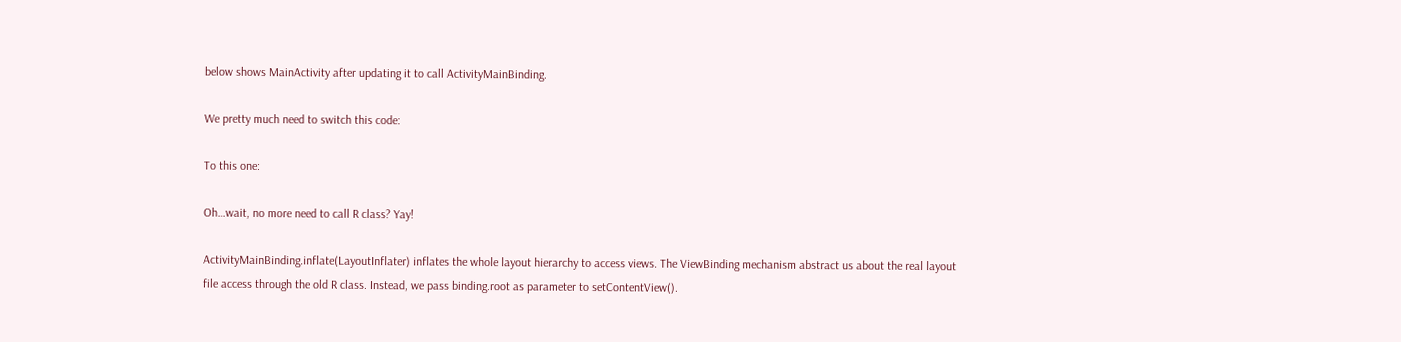below shows MainActivity after updating it to call ActivityMainBinding.

We pretty much need to switch this code:

To this one:

Oh…wait, no more need to call R class? Yay!

ActivityMainBinding.inflate(LayoutInflater) inflates the whole layout hierarchy to access views. The ViewBinding mechanism abstract us about the real layout file access through the old R class. Instead, we pass binding.root as parameter to setContentView().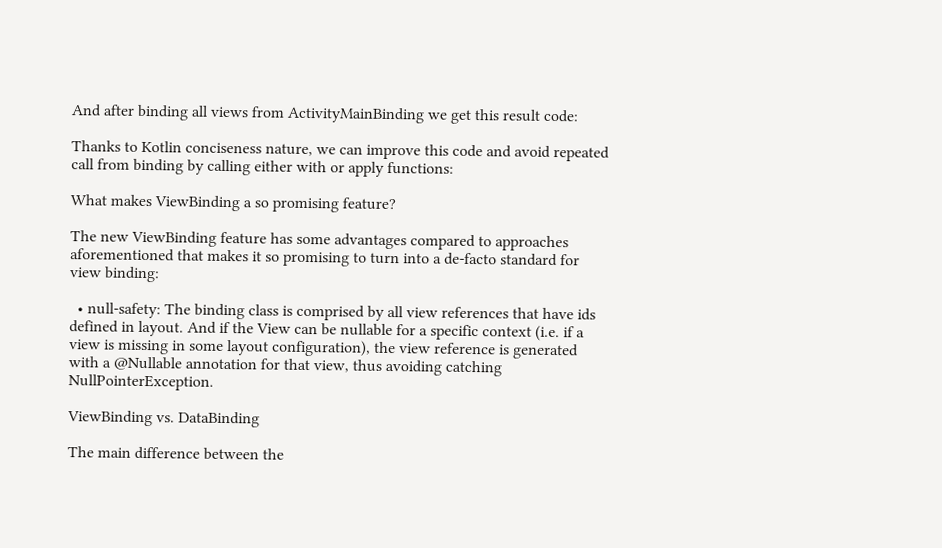And after binding all views from ActivityMainBinding we get this result code:

Thanks to Kotlin conciseness nature, we can improve this code and avoid repeated call from binding by calling either with or apply functions:

What makes ViewBinding a so promising feature?

The new ViewBinding feature has some advantages compared to approaches aforementioned that makes it so promising to turn into a de-facto standard for view binding:

  • null-safety: The binding class is comprised by all view references that have ids defined in layout. And if the View can be nullable for a specific context (i.e. if a view is missing in some layout configuration), the view reference is generated with a @Nullable annotation for that view, thus avoiding catching NullPointerException.

ViewBinding vs. DataBinding

The main difference between the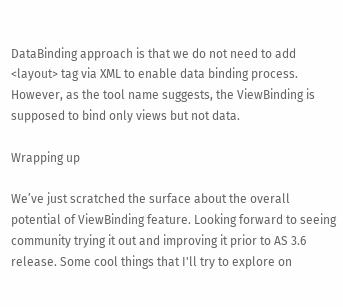DataBinding approach is that we do not need to add <layout> tag via XML to enable data binding process. However, as the tool name suggests, the ViewBinding is supposed to bind only views but not data.

Wrapping up

We’ve just scratched the surface about the overall potential of ViewBinding feature. Looking forward to seeing community trying it out and improving it prior to AS 3.6 release. Some cool things that I'll try to explore on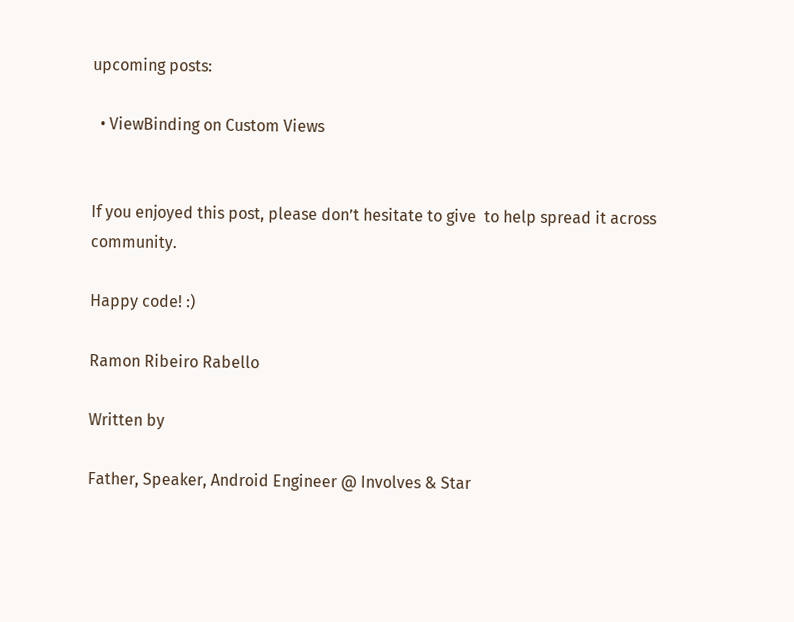upcoming posts:

  • ViewBinding on Custom Views


If you enjoyed this post, please don’t hesitate to give  to help spread it across community.

Happy code! :)

Ramon Ribeiro Rabello

Written by

Father, Speaker, Android Engineer @ Involves & Star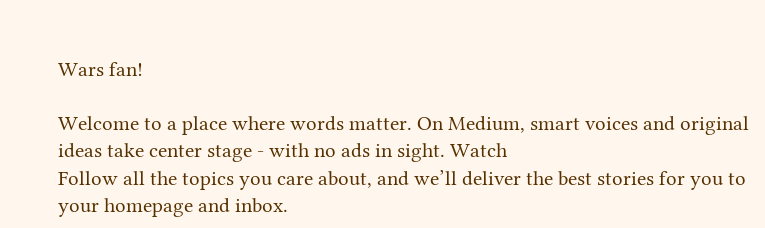Wars fan!

Welcome to a place where words matter. On Medium, smart voices and original ideas take center stage - with no ads in sight. Watch
Follow all the topics you care about, and we’ll deliver the best stories for you to your homepage and inbox.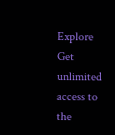Explore
Get unlimited access to the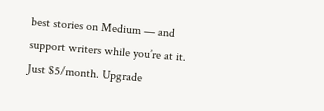best stories on Medium — and support writers while you’re at it. Just $5/month. Upgrade